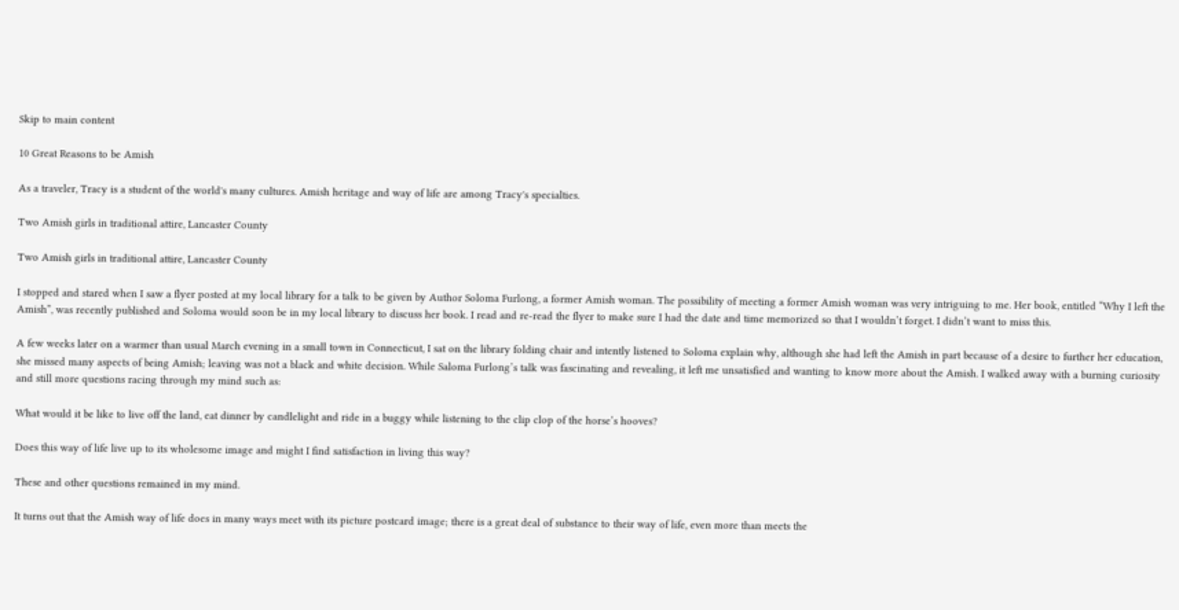Skip to main content

10 Great Reasons to be Amish

As a traveler, Tracy is a student of the world's many cultures. Amish heritage and way of life are among Tracy's specialties.

Two Amish girls in traditional attire, Lancaster County

Two Amish girls in traditional attire, Lancaster County

I stopped and stared when I saw a flyer posted at my local library for a talk to be given by Author Soloma Furlong, a former Amish woman. The possibility of meeting a former Amish woman was very intriguing to me. Her book, entitled “Why I left the Amish”, was recently published and Soloma would soon be in my local library to discuss her book. I read and re-read the flyer to make sure I had the date and time memorized so that I wouldn’t forget. I didn’t want to miss this.

A few weeks later on a warmer than usual March evening in a small town in Connecticut, I sat on the library folding chair and intently listened to Soloma explain why, although she had left the Amish in part because of a desire to further her education, she missed many aspects of being Amish; leaving was not a black and white decision. While Saloma Furlong’s talk was fascinating and revealing, it left me unsatisfied and wanting to know more about the Amish. I walked away with a burning curiosity and still more questions racing through my mind such as:

What would it be like to live off the land, eat dinner by candlelight and ride in a buggy while listening to the clip clop of the horse’s hooves?

Does this way of life live up to its wholesome image and might I find satisfaction in living this way?

These and other questions remained in my mind.

It turns out that the Amish way of life does in many ways meet with its picture postcard image; there is a great deal of substance to their way of life, even more than meets the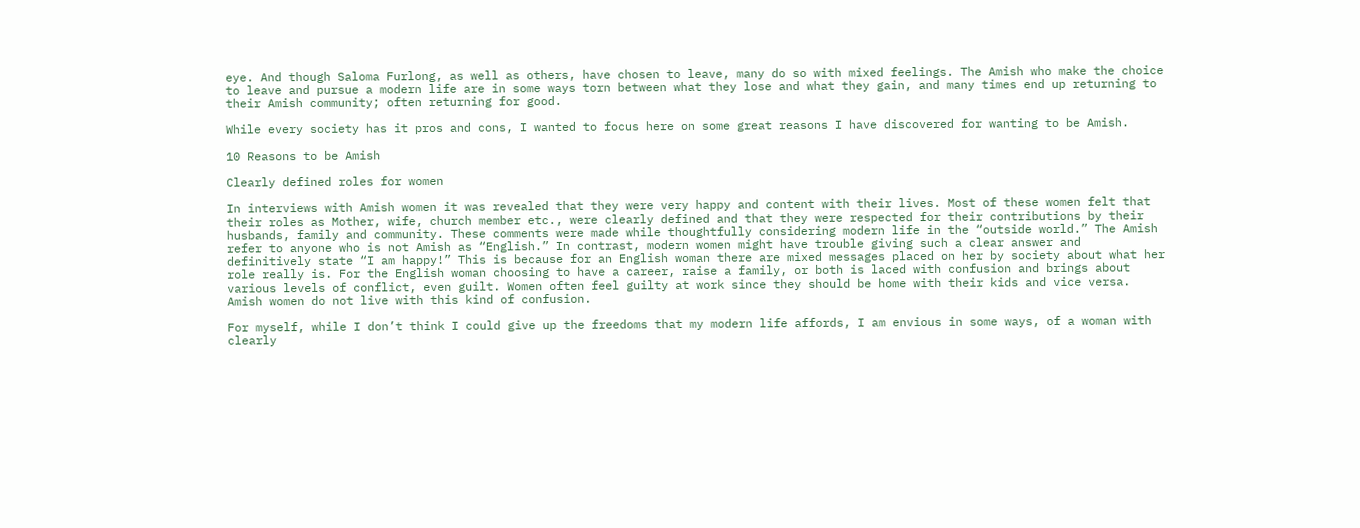eye. And though Saloma Furlong, as well as others, have chosen to leave, many do so with mixed feelings. The Amish who make the choice to leave and pursue a modern life are in some ways torn between what they lose and what they gain, and many times end up returning to their Amish community; often returning for good.

While every society has it pros and cons, I wanted to focus here on some great reasons I have discovered for wanting to be Amish.

10 Reasons to be Amish

Clearly defined roles for women

In interviews with Amish women it was revealed that they were very happy and content with their lives. Most of these women felt that their roles as Mother, wife, church member etc., were clearly defined and that they were respected for their contributions by their husbands, family and community. These comments were made while thoughtfully considering modern life in the “outside world.” The Amish refer to anyone who is not Amish as “English.” In contrast, modern women might have trouble giving such a clear answer and definitively state “I am happy!” This is because for an English woman there are mixed messages placed on her by society about what her role really is. For the English woman choosing to have a career, raise a family, or both is laced with confusion and brings about various levels of conflict, even guilt. Women often feel guilty at work since they should be home with their kids and vice versa. Amish women do not live with this kind of confusion.

For myself, while I don’t think I could give up the freedoms that my modern life affords, I am envious in some ways, of a woman with clearly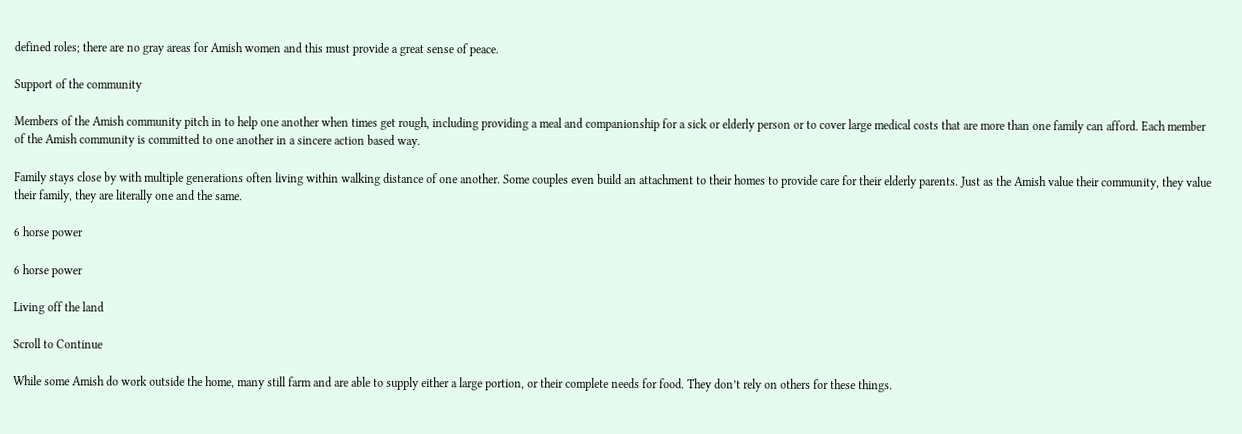defined roles; there are no gray areas for Amish women and this must provide a great sense of peace.

Support of the community

Members of the Amish community pitch in to help one another when times get rough, including providing a meal and companionship for a sick or elderly person or to cover large medical costs that are more than one family can afford. Each member of the Amish community is committed to one another in a sincere action based way.

Family stays close by with multiple generations often living within walking distance of one another. Some couples even build an attachment to their homes to provide care for their elderly parents. Just as the Amish value their community, they value their family, they are literally one and the same.

6 horse power

6 horse power

Living off the land

Scroll to Continue

While some Amish do work outside the home, many still farm and are able to supply either a large portion, or their complete needs for food. They don’t rely on others for these things.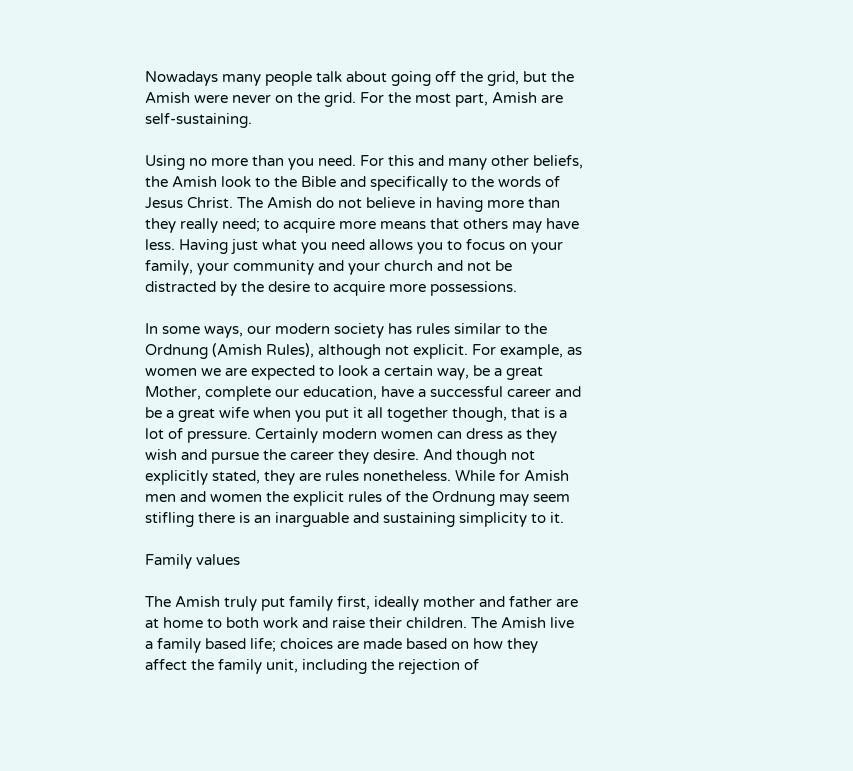Nowadays many people talk about going off the grid, but the Amish were never on the grid. For the most part, Amish are self-sustaining.

Using no more than you need. For this and many other beliefs, the Amish look to the Bible and specifically to the words of Jesus Christ. The Amish do not believe in having more than they really need; to acquire more means that others may have less. Having just what you need allows you to focus on your family, your community and your church and not be distracted by the desire to acquire more possessions.

In some ways, our modern society has rules similar to the Ordnung (Amish Rules), although not explicit. For example, as women we are expected to look a certain way, be a great Mother, complete our education, have a successful career and be a great wife when you put it all together though, that is a lot of pressure. Certainly modern women can dress as they wish and pursue the career they desire. And though not explicitly stated, they are rules nonetheless. While for Amish men and women the explicit rules of the Ordnung may seem stifling there is an inarguable and sustaining simplicity to it.

Family values

The Amish truly put family first, ideally mother and father are at home to both work and raise their children. The Amish live a family based life; choices are made based on how they affect the family unit, including the rejection of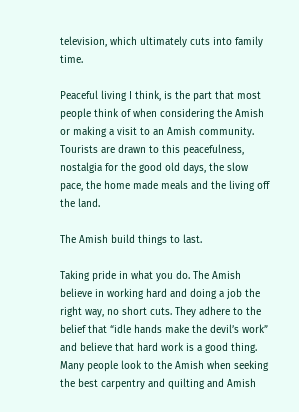television, which ultimately cuts into family time.

Peaceful living I think, is the part that most people think of when considering the Amish or making a visit to an Amish community. Tourists are drawn to this peacefulness, nostalgia for the good old days, the slow pace, the home made meals and the living off the land.

The Amish build things to last.

Taking pride in what you do. The Amish believe in working hard and doing a job the right way, no short cuts. They adhere to the belief that “idle hands make the devil’s work” and believe that hard work is a good thing. Many people look to the Amish when seeking the best carpentry and quilting and Amish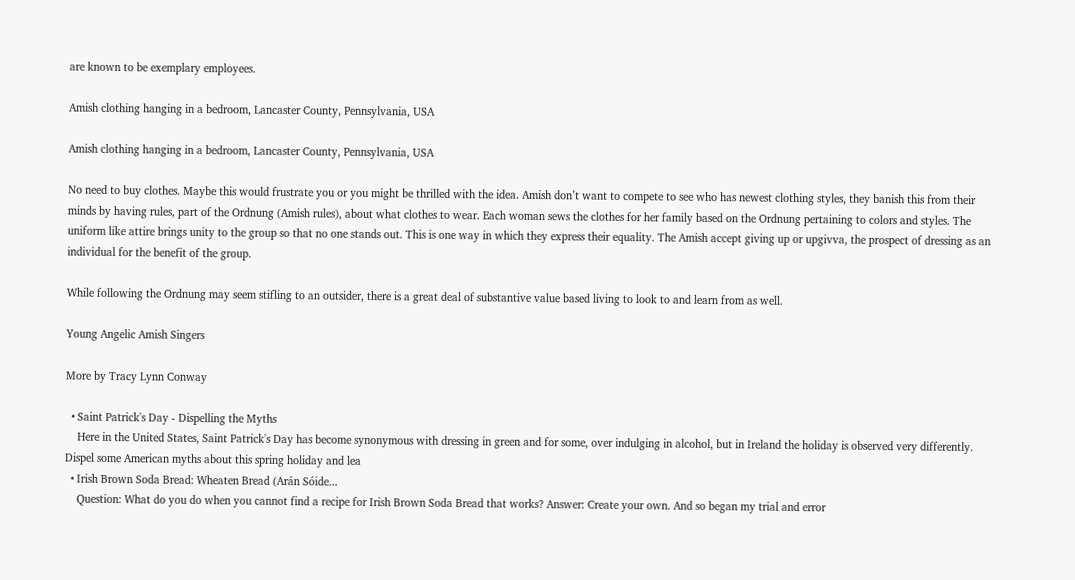are known to be exemplary employees.

Amish clothing hanging in a bedroom, Lancaster County, Pennsylvania, USA

Amish clothing hanging in a bedroom, Lancaster County, Pennsylvania, USA

No need to buy clothes. Maybe this would frustrate you or you might be thrilled with the idea. Amish don’t want to compete to see who has newest clothing styles, they banish this from their minds by having rules, part of the Ordnung (Amish rules), about what clothes to wear. Each woman sews the clothes for her family based on the Ordnung pertaining to colors and styles. The uniform like attire brings unity to the group so that no one stands out. This is one way in which they express their equality. The Amish accept giving up or upgivva, the prospect of dressing as an individual for the benefit of the group.

While following the Ordnung may seem stifling to an outsider, there is a great deal of substantive value based living to look to and learn from as well.

Young Angelic Amish Singers

More by Tracy Lynn Conway

  • Saint Patrick's Day - Dispelling the Myths
    Here in the United States, Saint Patrick's Day has become synonymous with dressing in green and for some, over indulging in alcohol, but in Ireland the holiday is observed very differently. Dispel some American myths about this spring holiday and lea
  • Irish Brown Soda Bread: Wheaten Bread (Arán Sóide...
    Question: What do you do when you cannot find a recipe for Irish Brown Soda Bread that works? Answer: Create your own. And so began my trial and error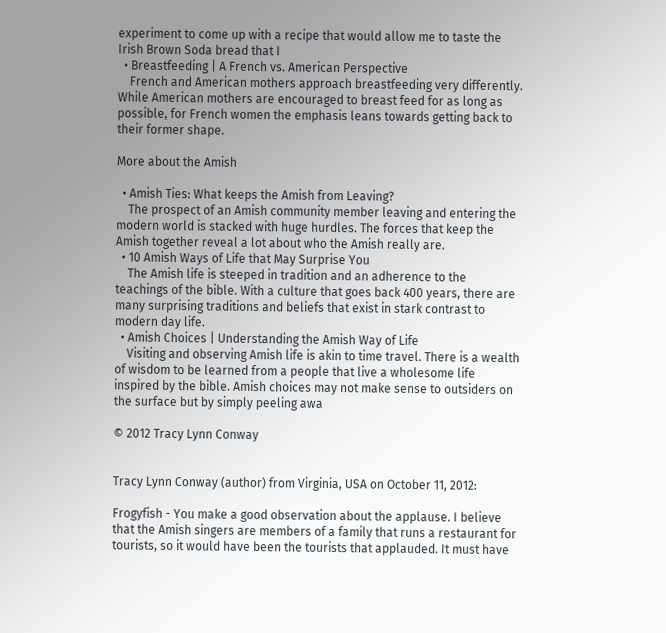experiment to come up with a recipe that would allow me to taste the Irish Brown Soda bread that I
  • Breastfeeding | A French vs. American Perspective
    French and American mothers approach breastfeeding very differently. While American mothers are encouraged to breast feed for as long as possible, for French women the emphasis leans towards getting back to their former shape.

More about the Amish

  • Amish Ties: What keeps the Amish from Leaving?
    The prospect of an Amish community member leaving and entering the modern world is stacked with huge hurdles. The forces that keep the Amish together reveal a lot about who the Amish really are.
  • 10 Amish Ways of Life that May Surprise You
    The Amish life is steeped in tradition and an adherence to the teachings of the bible. With a culture that goes back 400 years, there are many surprising traditions and beliefs that exist in stark contrast to modern day life.
  • Amish Choices | Understanding the Amish Way of Life
    Visiting and observing Amish life is akin to time travel. There is a wealth of wisdom to be learned from a people that live a wholesome life inspired by the bible. Amish choices may not make sense to outsiders on the surface but by simply peeling awa

© 2012 Tracy Lynn Conway


Tracy Lynn Conway (author) from Virginia, USA on October 11, 2012:

Frogyfish - You make a good observation about the applause. I believe that the Amish singers are members of a family that runs a restaurant for tourists, so it would have been the tourists that applauded. It must have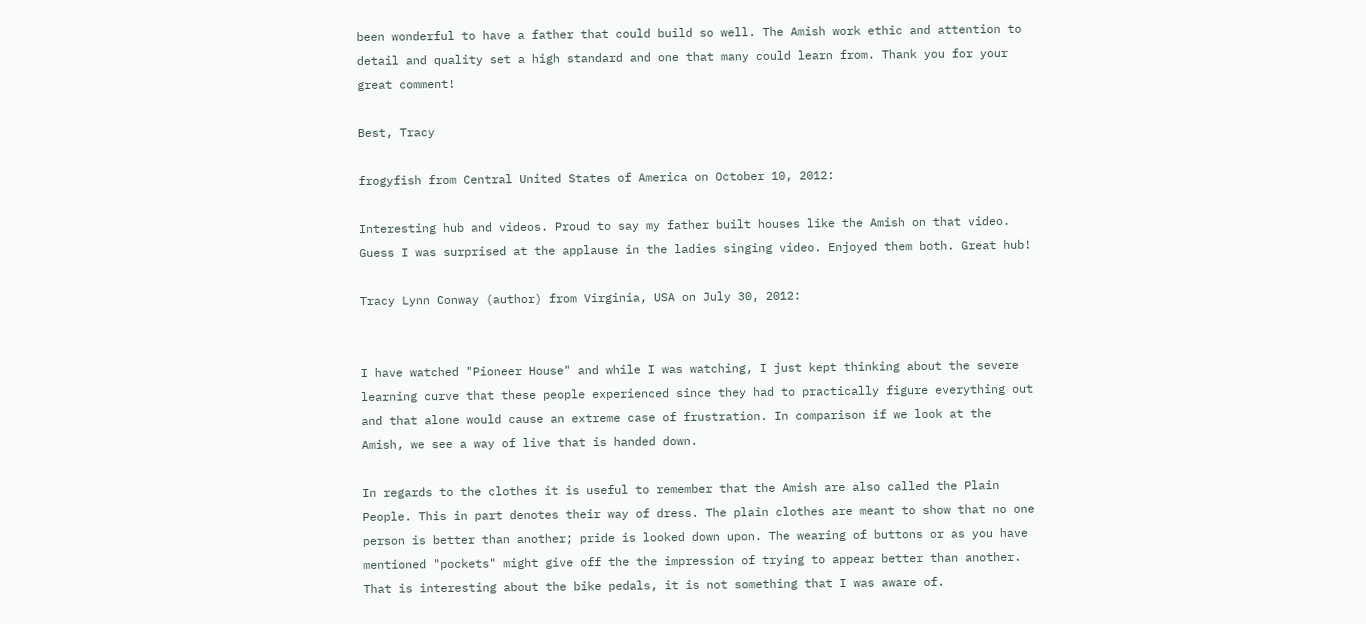been wonderful to have a father that could build so well. The Amish work ethic and attention to detail and quality set a high standard and one that many could learn from. Thank you for your great comment!

Best, Tracy

frogyfish from Central United States of America on October 10, 2012:

Interesting hub and videos. Proud to say my father built houses like the Amish on that video. Guess I was surprised at the applause in the ladies singing video. Enjoyed them both. Great hub!

Tracy Lynn Conway (author) from Virginia, USA on July 30, 2012:


I have watched "Pioneer House" and while I was watching, I just kept thinking about the severe learning curve that these people experienced since they had to practically figure everything out and that alone would cause an extreme case of frustration. In comparison if we look at the Amish, we see a way of live that is handed down.

In regards to the clothes it is useful to remember that the Amish are also called the Plain People. This in part denotes their way of dress. The plain clothes are meant to show that no one person is better than another; pride is looked down upon. The wearing of buttons or as you have mentioned "pockets" might give off the the impression of trying to appear better than another. That is interesting about the bike pedals, it is not something that I was aware of.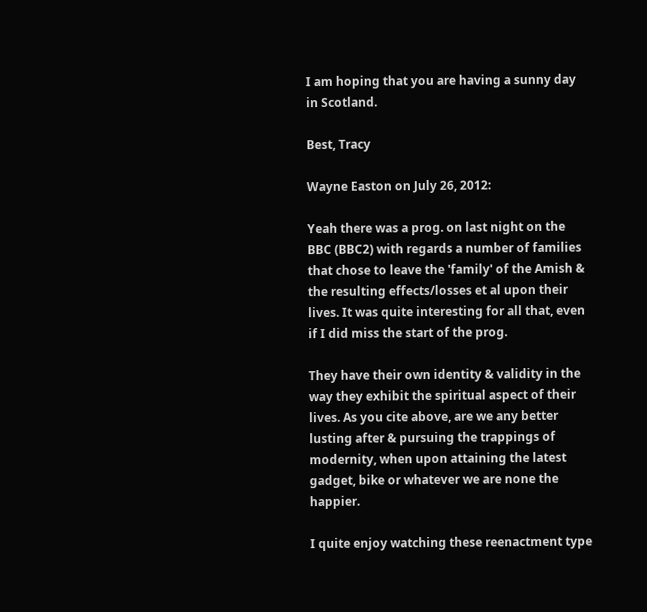I am hoping that you are having a sunny day in Scotland.

Best, Tracy

Wayne Easton on July 26, 2012:

Yeah there was a prog. on last night on the BBC (BBC2) with regards a number of families that chose to leave the 'family' of the Amish & the resulting effects/losses et al upon their lives. It was quite interesting for all that, even if I did miss the start of the prog.

They have their own identity & validity in the way they exhibit the spiritual aspect of their lives. As you cite above, are we any better lusting after & pursuing the trappings of modernity, when upon attaining the latest gadget, bike or whatever we are none the happier.

I quite enjoy watching these reenactment type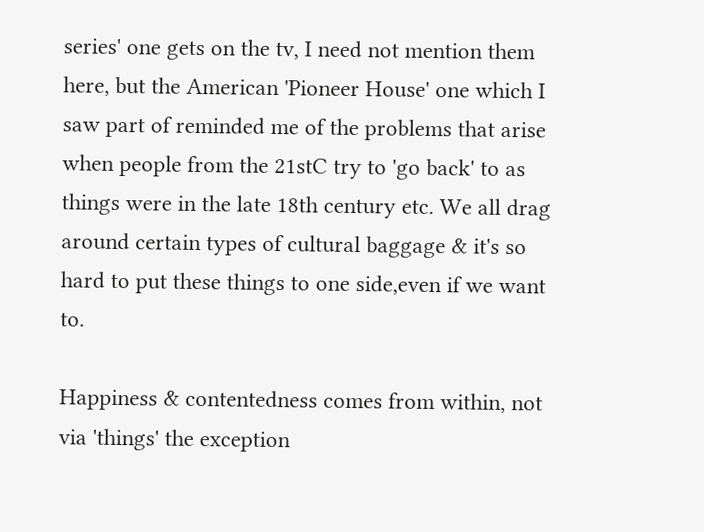series' one gets on the tv, I need not mention them here, but the American 'Pioneer House' one which I saw part of reminded me of the problems that arise when people from the 21stC try to 'go back' to as things were in the late 18th century etc. We all drag around certain types of cultural baggage & it's so hard to put these things to one side,even if we want to.

Happiness & contentedness comes from within, not via 'things' the exception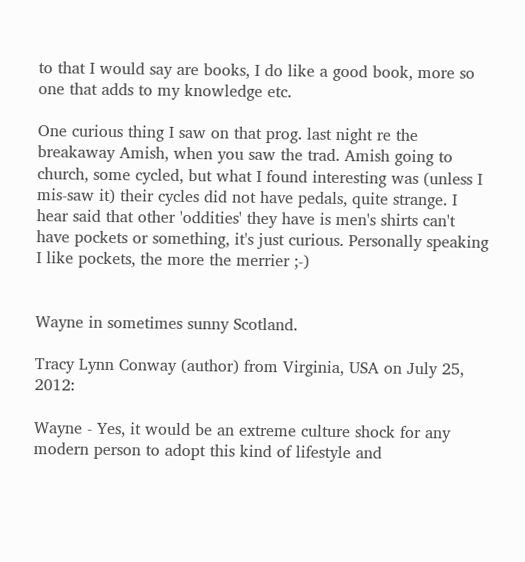to that I would say are books, I do like a good book, more so one that adds to my knowledge etc.

One curious thing I saw on that prog. last night re the breakaway Amish, when you saw the trad. Amish going to church, some cycled, but what I found interesting was (unless I mis-saw it) their cycles did not have pedals, quite strange. I hear said that other 'oddities' they have is men's shirts can't have pockets or something, it's just curious. Personally speaking I like pockets, the more the merrier ;-)


Wayne in sometimes sunny Scotland.

Tracy Lynn Conway (author) from Virginia, USA on July 25, 2012:

Wayne - Yes, it would be an extreme culture shock for any modern person to adopt this kind of lifestyle and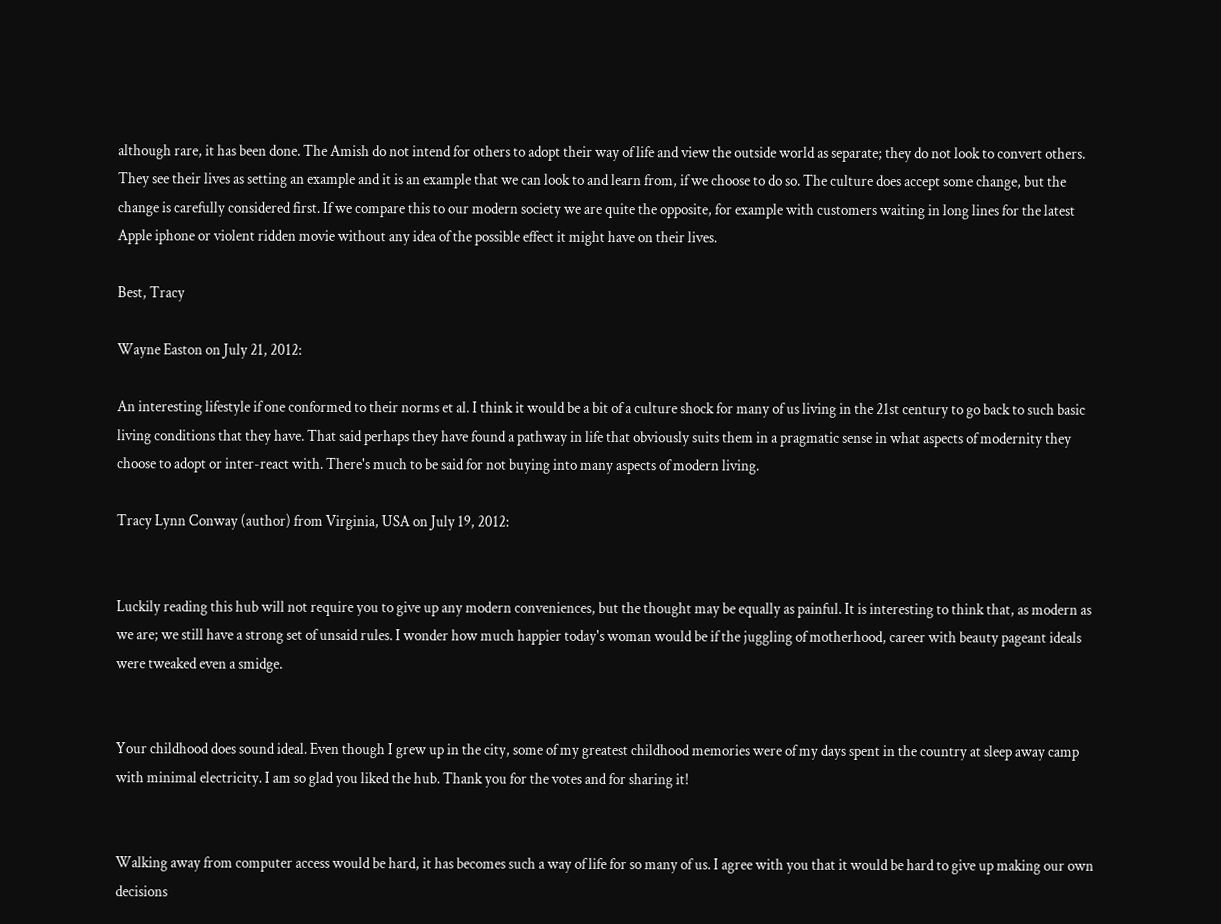although rare, it has been done. The Amish do not intend for others to adopt their way of life and view the outside world as separate; they do not look to convert others. They see their lives as setting an example and it is an example that we can look to and learn from, if we choose to do so. The culture does accept some change, but the change is carefully considered first. If we compare this to our modern society we are quite the opposite, for example with customers waiting in long lines for the latest Apple iphone or violent ridden movie without any idea of the possible effect it might have on their lives.

Best, Tracy

Wayne Easton on July 21, 2012:

An interesting lifestyle if one conformed to their norms et al. I think it would be a bit of a culture shock for many of us living in the 21st century to go back to such basic living conditions that they have. That said perhaps they have found a pathway in life that obviously suits them in a pragmatic sense in what aspects of modernity they choose to adopt or inter-react with. There's much to be said for not buying into many aspects of modern living.

Tracy Lynn Conway (author) from Virginia, USA on July 19, 2012:


Luckily reading this hub will not require you to give up any modern conveniences, but the thought may be equally as painful. It is interesting to think that, as modern as we are; we still have a strong set of unsaid rules. I wonder how much happier today's woman would be if the juggling of motherhood, career with beauty pageant ideals were tweaked even a smidge.


Your childhood does sound ideal. Even though I grew up in the city, some of my greatest childhood memories were of my days spent in the country at sleep away camp with minimal electricity. I am so glad you liked the hub. Thank you for the votes and for sharing it!


Walking away from computer access would be hard, it has becomes such a way of life for so many of us. I agree with you that it would be hard to give up making our own decisions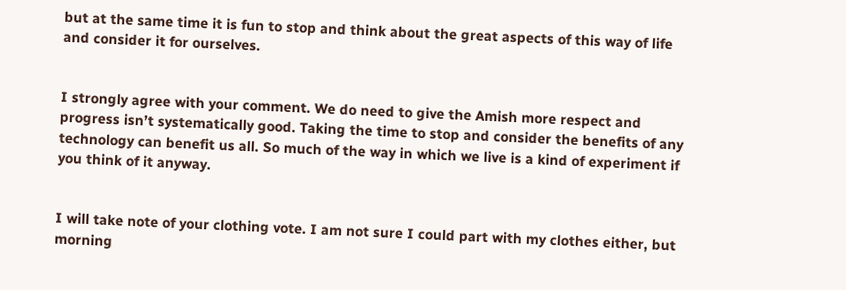but at the same time it is fun to stop and think about the great aspects of this way of life and consider it for ourselves.


I strongly agree with your comment. We do need to give the Amish more respect and progress isn’t systematically good. Taking the time to stop and consider the benefits of any technology can benefit us all. So much of the way in which we live is a kind of experiment if you think of it anyway.


I will take note of your clothing vote. I am not sure I could part with my clothes either, but morning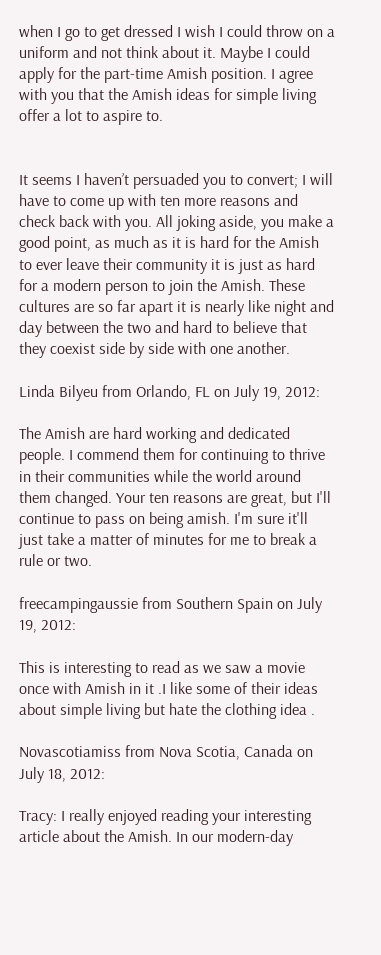when I go to get dressed I wish I could throw on a uniform and not think about it. Maybe I could apply for the part-time Amish position. I agree with you that the Amish ideas for simple living offer a lot to aspire to.


It seems I haven’t persuaded you to convert; I will have to come up with ten more reasons and check back with you. All joking aside, you make a good point, as much as it is hard for the Amish to ever leave their community it is just as hard for a modern person to join the Amish. These cultures are so far apart it is nearly like night and day between the two and hard to believe that they coexist side by side with one another.

Linda Bilyeu from Orlando, FL on July 19, 2012:

The Amish are hard working and dedicated people. I commend them for continuing to thrive in their communities while the world around them changed. Your ten reasons are great, but I'll continue to pass on being amish. I'm sure it'll just take a matter of minutes for me to break a rule or two.

freecampingaussie from Southern Spain on July 19, 2012:

This is interesting to read as we saw a movie once with Amish in it .I like some of their ideas about simple living but hate the clothing idea .

Novascotiamiss from Nova Scotia, Canada on July 18, 2012:

Tracy: I really enjoyed reading your interesting article about the Amish. In our modern-day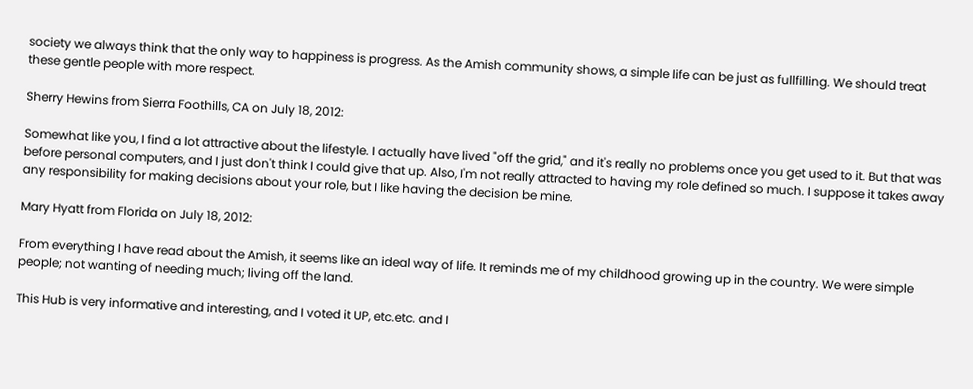society we always think that the only way to happiness is progress. As the Amish community shows, a simple life can be just as fullfilling. We should treat these gentle people with more respect.

Sherry Hewins from Sierra Foothills, CA on July 18, 2012:

Somewhat like you, I find a lot attractive about the lifestyle. I actually have lived "off the grid," and it's really no problems once you get used to it. But that was before personal computers, and I just don't think I could give that up. Also, I'm not really attracted to having my role defined so much. I suppose it takes away any responsibility for making decisions about your role, but I like having the decision be mine.

Mary Hyatt from Florida on July 18, 2012:

From everything I have read about the Amish, it seems like an ideal way of life. It reminds me of my childhood growing up in the country. We were simple people; not wanting of needing much; living off the land.

This Hub is very informative and interesting, and I voted it UP, etc.etc. and I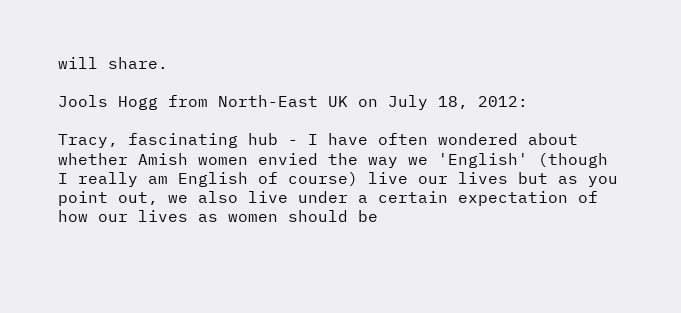will share.

Jools Hogg from North-East UK on July 18, 2012:

Tracy, fascinating hub - I have often wondered about whether Amish women envied the way we 'English' (though I really am English of course) live our lives but as you point out, we also live under a certain expectation of how our lives as women should be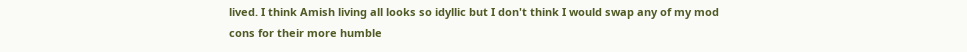lived. I think Amish living all looks so idyllic but I don't think I would swap any of my mod cons for their more humble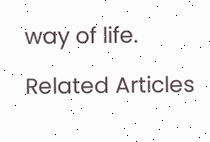way of life.

Related Articles